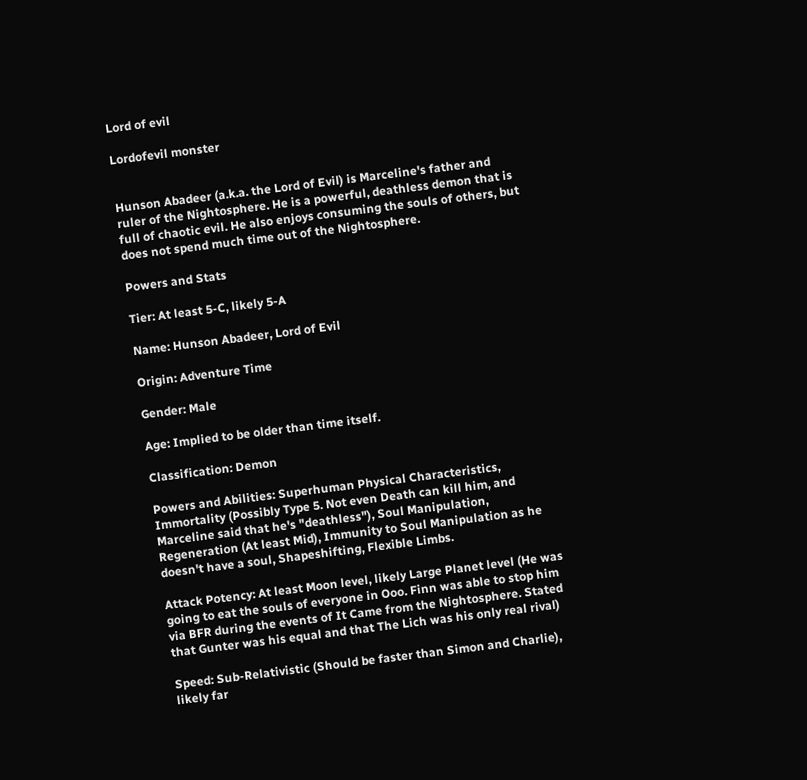Lord of evil

Lordofevil monster


Hunson Abadeer (a.k.a. the Lord of Evil) is Marceline's father and ruler of the Nightosphere. He is a powerful, deathless demon that is full of chaotic evil. He also enjoys consuming the souls of others, but does not spend much time out of the Nightosphere.

Powers and Stats

Tier: At least 5-C, likely 5-A

Name: Hunson Abadeer, Lord of Evil

Origin: Adventure Time

Gender: Male

Age: Implied to be older than time itself.

Classification: Demon

Powers and Abilities: Superhuman Physical Characteristics, Immortality (Possibly Type 5. Not even Death can kill him, and Marceline said that he's "deathless"), Soul Manipulation, Regeneration (At least Mid), Immunity to Soul Manipulation as he doesn't have a soul, Shapeshifting, Flexible Limbs.

Attack Potency: At least Moon level, likely Large Planet level (He was going to eat the souls of everyone in Ooo. Finn was able to stop him via BFR during the events of It Came from the Nightosphere. Stated that Gunter was his equal and that The Lich was his only real rival)

Speed: Sub-Relativistic (Should be faster than Simon and Charlie), likely far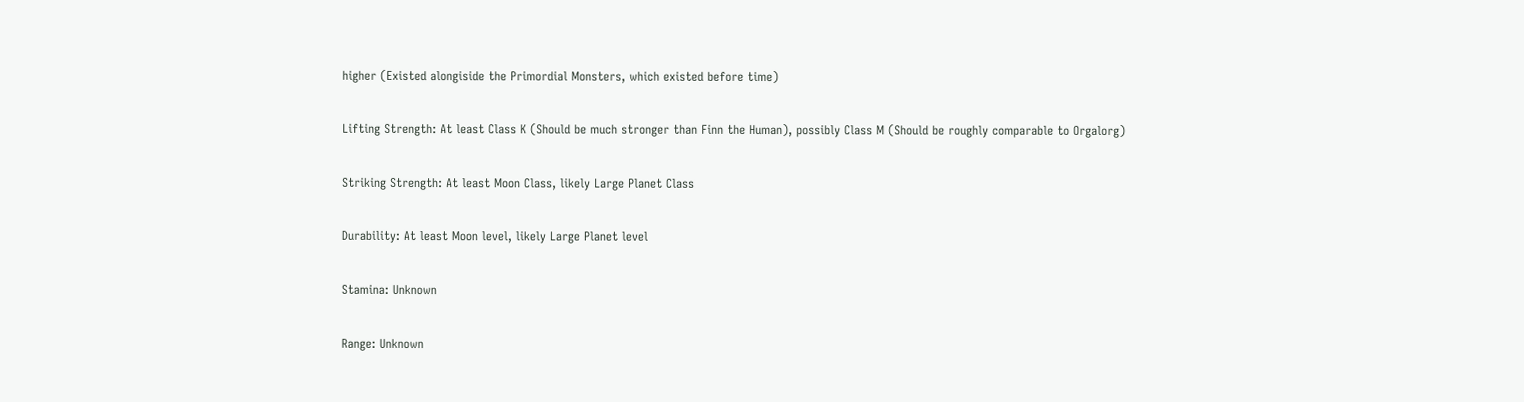higher (Existed alongiside the Primordial Monsters, which existed before time)

Lifting Strength: At least Class K (Should be much stronger than Finn the Human), possibly Class M (Should be roughly comparable to Orgalorg)

Striking Strength: At least Moon Class, likely Large Planet Class

Durability: At least Moon level, likely Large Planet level

Stamina: Unknown

Range: Unknown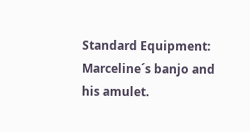Standard Equipment: Marceline´s banjo and his amulet.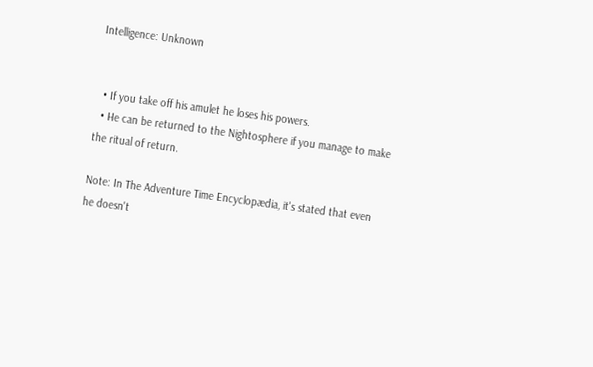Intelligence: Unknown


  • If you take off his amulet he loses his powers.
  • He can be returned to the Nightosphere if you manage to make the ritual of return.

Note: In The Adventure Time Encyclopædia, it's stated that even he doesn't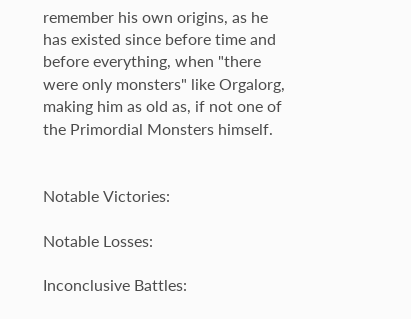remember his own origins, as he has existed since before time and before everything, when "there were only monsters" like Orgalorg, making him as old as, if not one of the Primordial Monsters himself.


Notable Victories:

Notable Losses:

Inconclusive Battles: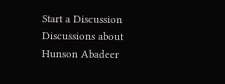Start a Discussion Discussions about Hunson Abadeer